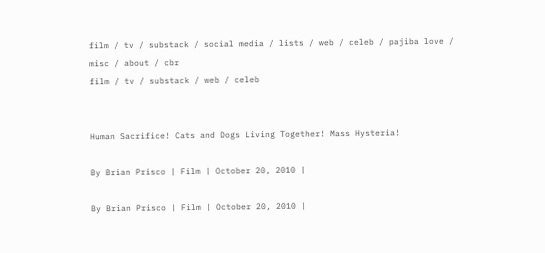film / tv / substack / social media / lists / web / celeb / pajiba love / misc / about / cbr
film / tv / substack / web / celeb


Human Sacrifice! Cats and Dogs Living Together! Mass Hysteria!

By Brian Prisco | Film | October 20, 2010 |

By Brian Prisco | Film | October 20, 2010 |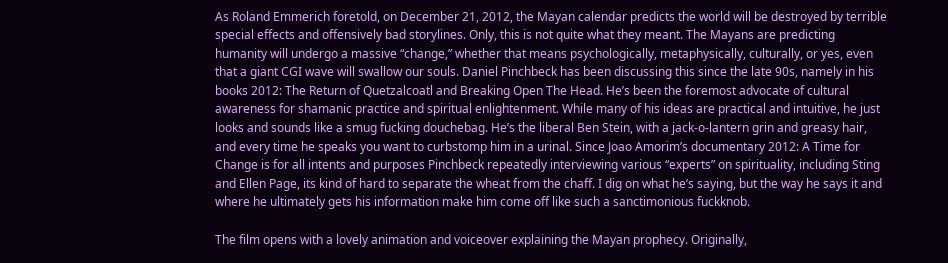As Roland Emmerich foretold, on December 21, 2012, the Mayan calendar predicts the world will be destroyed by terrible special effects and offensively bad storylines. Only, this is not quite what they meant. The Mayans are predicting humanity will undergo a massive “change,” whether that means psychologically, metaphysically, culturally, or yes, even that a giant CGI wave will swallow our souls. Daniel Pinchbeck has been discussing this since the late 90s, namely in his books 2012: The Return of Quetzalcoatl and Breaking Open The Head. He’s been the foremost advocate of cultural awareness for shamanic practice and spiritual enlightenment. While many of his ideas are practical and intuitive, he just looks and sounds like a smug fucking douchebag. He’s the liberal Ben Stein, with a jack-o-lantern grin and greasy hair, and every time he speaks you want to curbstomp him in a urinal. Since Joao Amorim’s documentary 2012: A Time for Change is for all intents and purposes Pinchbeck repeatedly interviewing various “experts” on spirituality, including Sting and Ellen Page, its kind of hard to separate the wheat from the chaff. I dig on what he’s saying, but the way he says it and where he ultimately gets his information make him come off like such a sanctimonious fuckknob.

The film opens with a lovely animation and voiceover explaining the Mayan prophecy. Originally,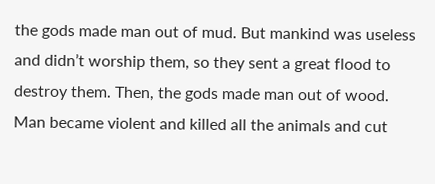the gods made man out of mud. But mankind was useless and didn’t worship them, so they sent a great flood to destroy them. Then, the gods made man out of wood. Man became violent and killed all the animals and cut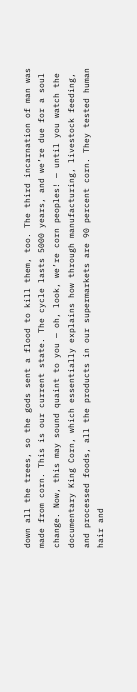down all the trees, so the gods sent a flood to kill them, too. The third incarnation of man was made from corn. This is our current state. The cycle lasts 5000 years, and we’re due for a soul change. Now, this may sound quaint to you — oh, look, we’re corn peoples! — until you watch the documentary King Corn, which essentially explains how through manufacturing, livestock feeding, and processed foods, all the products in our supermarkets are 90 percent corn. They tested human hair and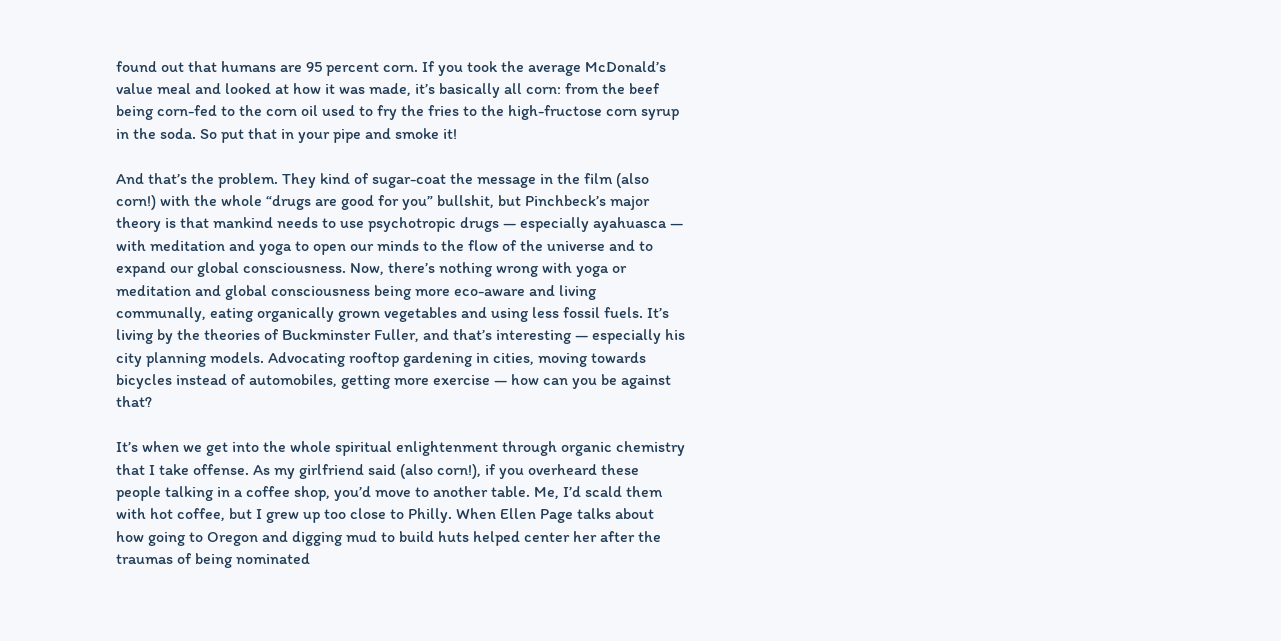found out that humans are 95 percent corn. If you took the average McDonald’s value meal and looked at how it was made, it’s basically all corn: from the beef being corn-fed to the corn oil used to fry the fries to the high-fructose corn syrup in the soda. So put that in your pipe and smoke it!

And that’s the problem. They kind of sugar-coat the message in the film (also corn!) with the whole “drugs are good for you” bullshit, but Pinchbeck’s major theory is that mankind needs to use psychotropic drugs — especially ayahuasca — with meditation and yoga to open our minds to the flow of the universe and to expand our global consciousness. Now, there’s nothing wrong with yoga or meditation and global consciousness being more eco-aware and living communally, eating organically grown vegetables and using less fossil fuels. It’s living by the theories of Buckminster Fuller, and that’s interesting — especially his city planning models. Advocating rooftop gardening in cities, moving towards bicycles instead of automobiles, getting more exercise — how can you be against that?

It’s when we get into the whole spiritual enlightenment through organic chemistry that I take offense. As my girlfriend said (also corn!), if you overheard these people talking in a coffee shop, you’d move to another table. Me, I’d scald them with hot coffee, but I grew up too close to Philly. When Ellen Page talks about how going to Oregon and digging mud to build huts helped center her after the traumas of being nominated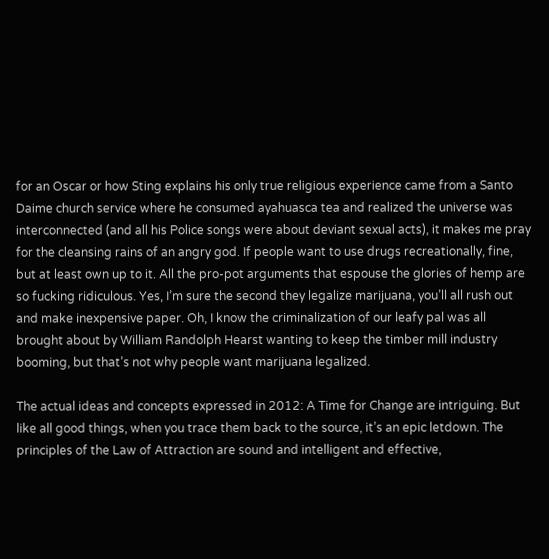for an Oscar or how Sting explains his only true religious experience came from a Santo Daime church service where he consumed ayahuasca tea and realized the universe was interconnected (and all his Police songs were about deviant sexual acts), it makes me pray for the cleansing rains of an angry god. If people want to use drugs recreationally, fine, but at least own up to it. All the pro-pot arguments that espouse the glories of hemp are so fucking ridiculous. Yes, I’m sure the second they legalize marijuana, you’ll all rush out and make inexpensive paper. Oh, I know the criminalization of our leafy pal was all brought about by William Randolph Hearst wanting to keep the timber mill industry booming, but that’s not why people want marijuana legalized.

The actual ideas and concepts expressed in 2012: A Time for Change are intriguing. But like all good things, when you trace them back to the source, it’s an epic letdown. The principles of the Law of Attraction are sound and intelligent and effective,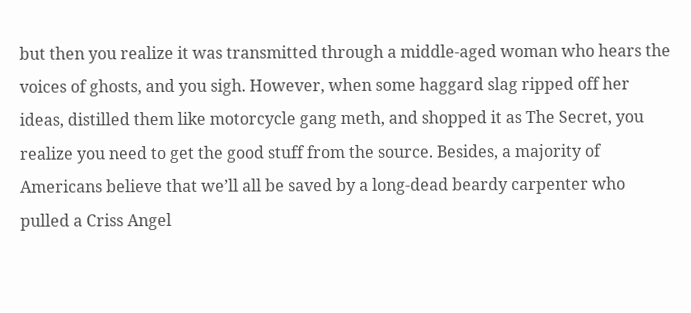but then you realize it was transmitted through a middle-aged woman who hears the voices of ghosts, and you sigh. However, when some haggard slag ripped off her ideas, distilled them like motorcycle gang meth, and shopped it as The Secret, you realize you need to get the good stuff from the source. Besides, a majority of Americans believe that we’ll all be saved by a long-dead beardy carpenter who pulled a Criss Angel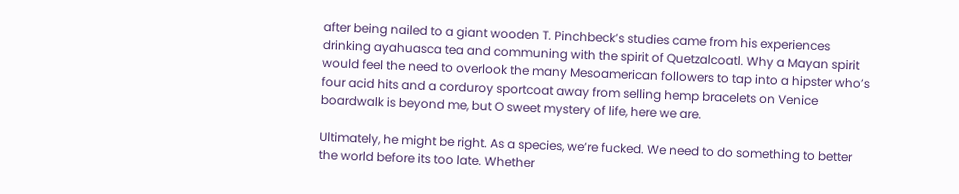after being nailed to a giant wooden T. Pinchbeck’s studies came from his experiences drinking ayahuasca tea and communing with the spirit of Quetzalcoatl. Why a Mayan spirit would feel the need to overlook the many Mesoamerican followers to tap into a hipster who’s four acid hits and a corduroy sportcoat away from selling hemp bracelets on Venice boardwalk is beyond me, but O sweet mystery of life, here we are.

Ultimately, he might be right. As a species, we’re fucked. We need to do something to better the world before its too late. Whether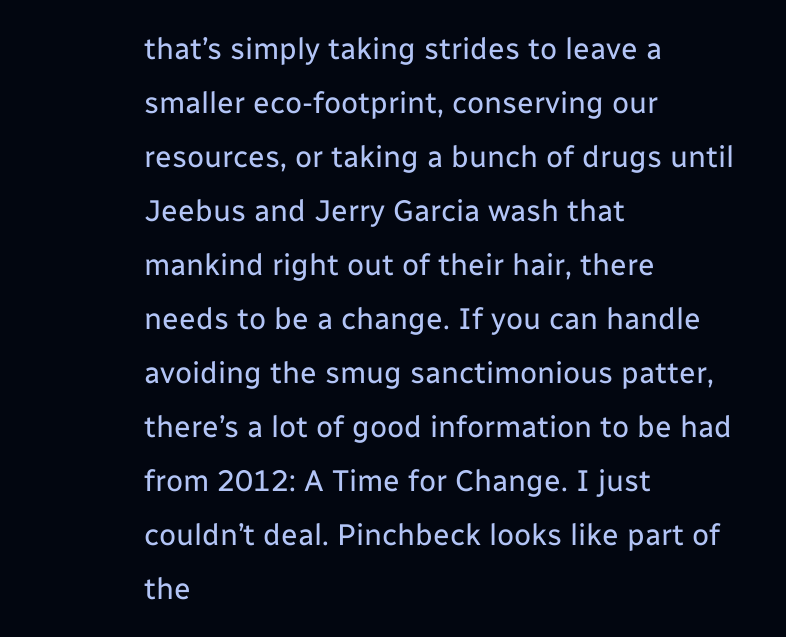that’s simply taking strides to leave a smaller eco-footprint, conserving our resources, or taking a bunch of drugs until Jeebus and Jerry Garcia wash that mankind right out of their hair, there needs to be a change. If you can handle avoiding the smug sanctimonious patter, there’s a lot of good information to be had from 2012: A Time for Change. I just couldn’t deal. Pinchbeck looks like part of the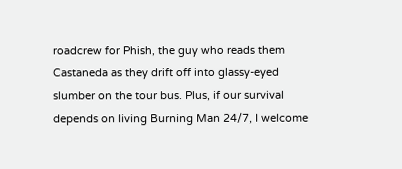roadcrew for Phish, the guy who reads them Castaneda as they drift off into glassy-eyed slumber on the tour bus. Plus, if our survival depends on living Burning Man 24/7, I welcome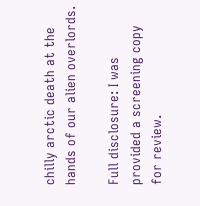chilly arctic death at the hands of our alien overlords.

Full disclosure: I was provided a screening copy for review.